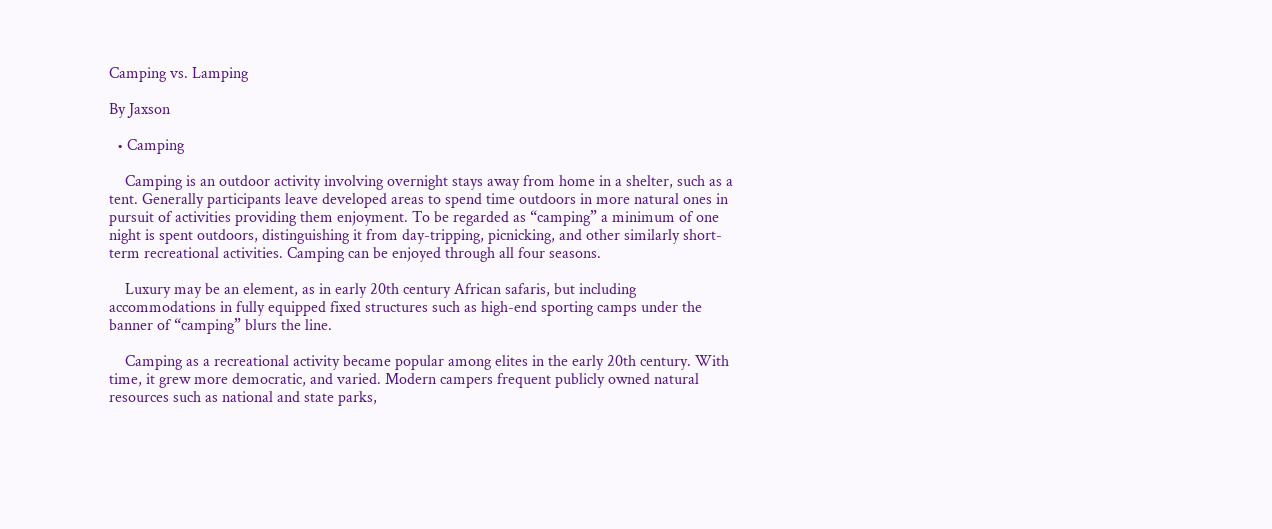Camping vs. Lamping

By Jaxson

  • Camping

    Camping is an outdoor activity involving overnight stays away from home in a shelter, such as a tent. Generally participants leave developed areas to spend time outdoors in more natural ones in pursuit of activities providing them enjoyment. To be regarded as “camping” a minimum of one night is spent outdoors, distinguishing it from day-tripping, picnicking, and other similarly short-term recreational activities. Camping can be enjoyed through all four seasons.

    Luxury may be an element, as in early 20th century African safaris, but including accommodations in fully equipped fixed structures such as high-end sporting camps under the banner of “camping” blurs the line.

    Camping as a recreational activity became popular among elites in the early 20th century. With time, it grew more democratic, and varied. Modern campers frequent publicly owned natural resources such as national and state parks,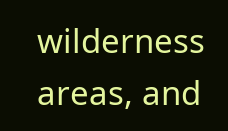wilderness areas, and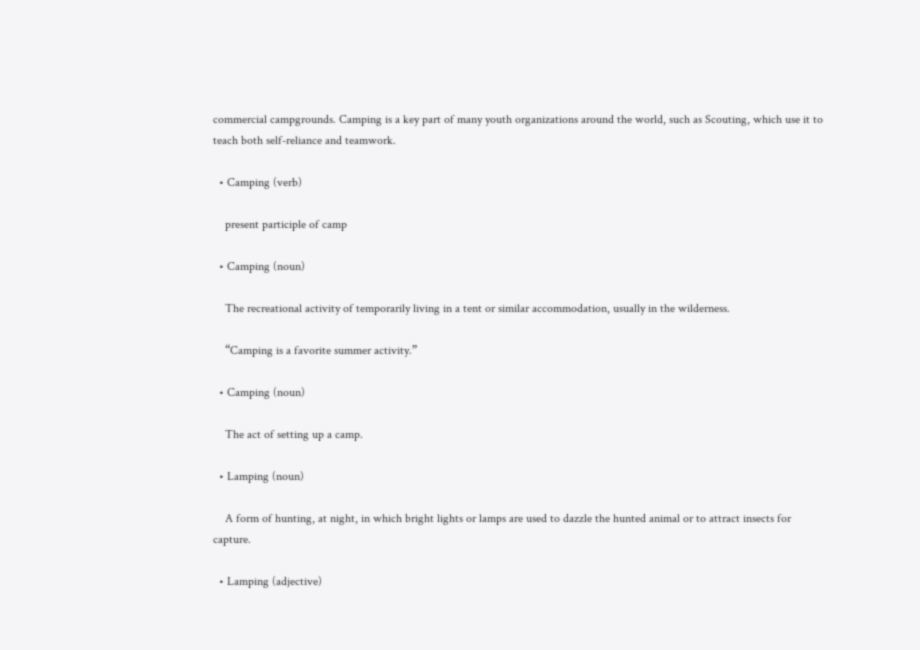commercial campgrounds. Camping is a key part of many youth organizations around the world, such as Scouting, which use it to teach both self-reliance and teamwork.

  • Camping (verb)

    present participle of camp

  • Camping (noun)

    The recreational activity of temporarily living in a tent or similar accommodation, usually in the wilderness.

    “Camping is a favorite summer activity.”

  • Camping (noun)

    The act of setting up a camp.

  • Lamping (noun)

    A form of hunting, at night, in which bright lights or lamps are used to dazzle the hunted animal or to attract insects for capture.

  • Lamping (adjective)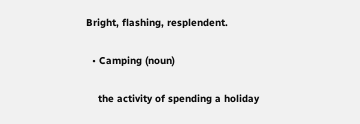Bright, flashing, resplendent.

  • Camping (noun)

    the activity of spending a holiday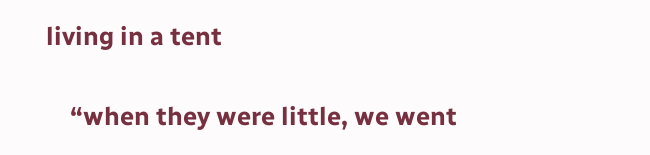living in a tent

    “when they were little, we went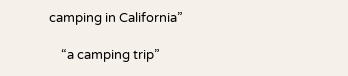camping in California”

    “a camping trip”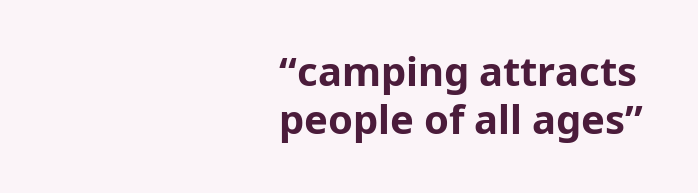“camping attracts people of all ages”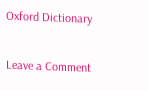Oxford Dictionary

Leave a Comment